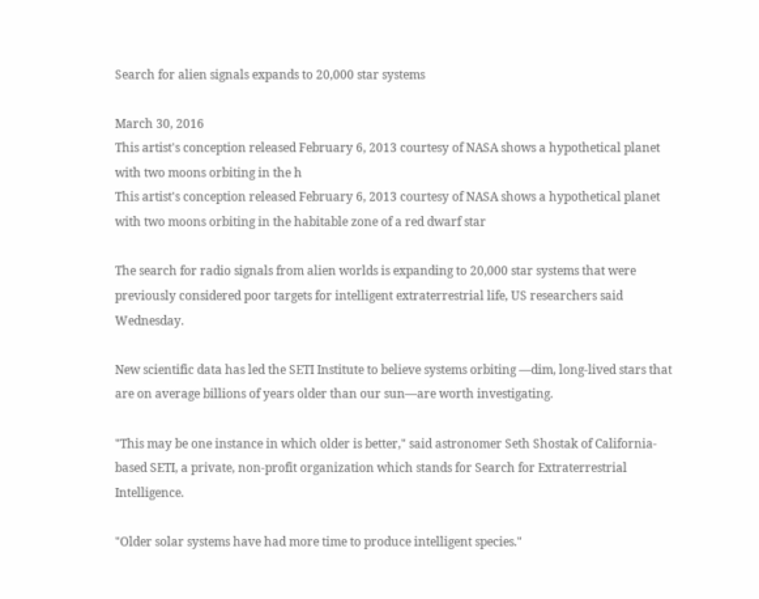Search for alien signals expands to 20,000 star systems

March 30, 2016
This artist's conception released February 6, 2013 courtesy of NASA shows a hypothetical planet with two moons orbiting in the h
This artist's conception released February 6, 2013 courtesy of NASA shows a hypothetical planet with two moons orbiting in the habitable zone of a red dwarf star

The search for radio signals from alien worlds is expanding to 20,000 star systems that were previously considered poor targets for intelligent extraterrestrial life, US researchers said Wednesday.

New scientific data has led the SETI Institute to believe systems orbiting —dim, long-lived stars that are on average billions of years older than our sun—are worth investigating.

"This may be one instance in which older is better," said astronomer Seth Shostak of California-based SETI, a private, non-profit organization which stands for Search for Extraterrestrial Intelligence.

"Older solar systems have had more time to produce intelligent species."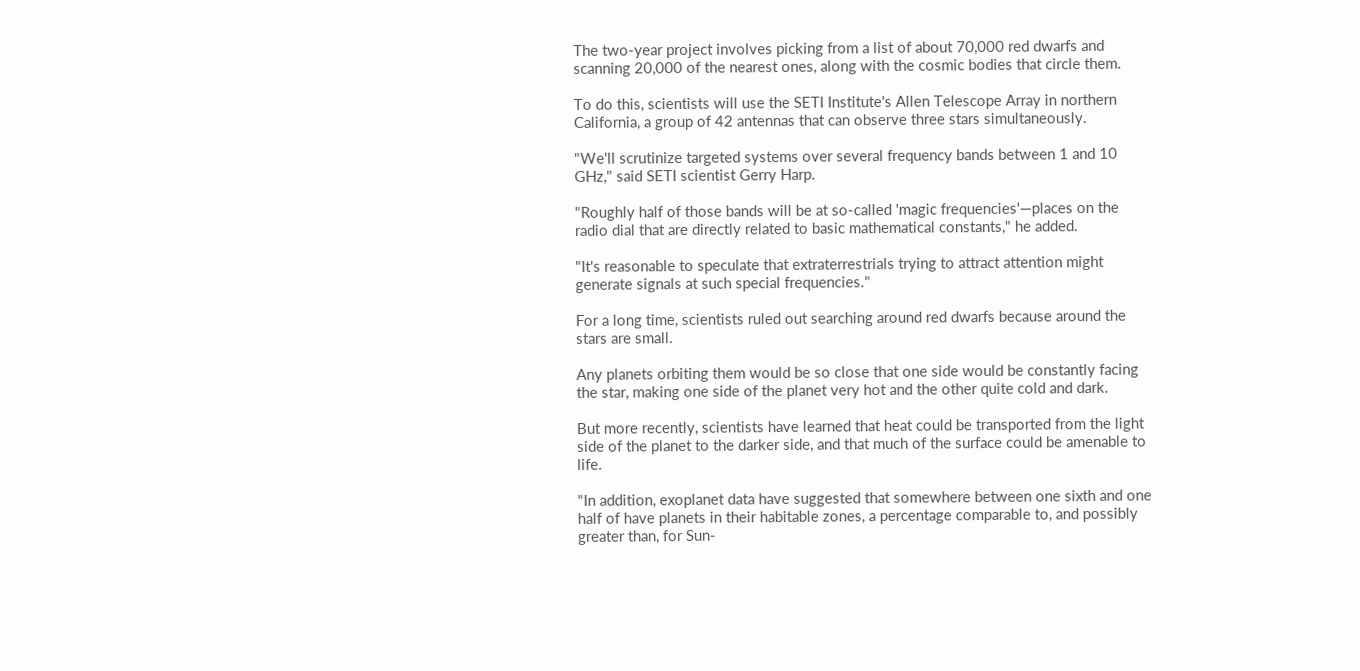The two-year project involves picking from a list of about 70,000 red dwarfs and scanning 20,000 of the nearest ones, along with the cosmic bodies that circle them.

To do this, scientists will use the SETI Institute's Allen Telescope Array in northern California, a group of 42 antennas that can observe three stars simultaneously.

"We'll scrutinize targeted systems over several frequency bands between 1 and 10 GHz," said SETI scientist Gerry Harp.

"Roughly half of those bands will be at so-called 'magic frequencies'—places on the radio dial that are directly related to basic mathematical constants," he added.

"It's reasonable to speculate that extraterrestrials trying to attract attention might generate signals at such special frequencies."

For a long time, scientists ruled out searching around red dwarfs because around the stars are small.

Any planets orbiting them would be so close that one side would be constantly facing the star, making one side of the planet very hot and the other quite cold and dark.

But more recently, scientists have learned that heat could be transported from the light side of the planet to the darker side, and that much of the surface could be amenable to life.

"In addition, exoplanet data have suggested that somewhere between one sixth and one half of have planets in their habitable zones, a percentage comparable to, and possibly greater than, for Sun-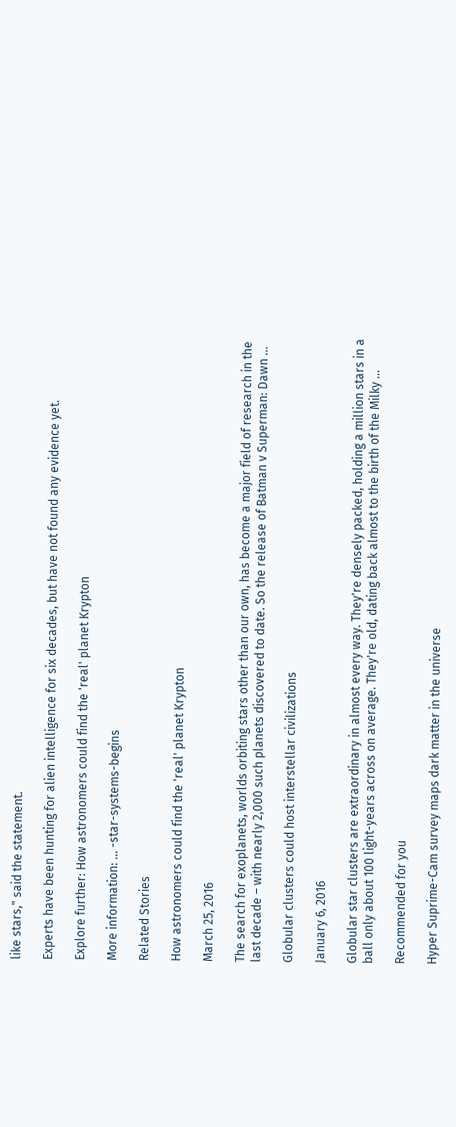like stars," said the statement.

Experts have been hunting for alien intelligence for six decades, but have not found any evidence yet.

Explore further: How astronomers could find the 'real' planet Krypton

More information: … -star-systems-begins

Related Stories

How astronomers could find the 'real' planet Krypton

March 25, 2016

The search for exoplanets, worlds orbiting stars other than our own, has become a major field of research in the last decade – with nearly 2,000 such planets discovered to date. So the release of Batman v Superman: Dawn ...

Globular clusters could host interstellar civilizations

January 6, 2016

Globular star clusters are extraordinary in almost every way. They're densely packed, holding a million stars in a ball only about 100 light-years across on average. They're old, dating back almost to the birth of the Milky ...

Recommended for you

Hyper Suprime-Cam survey maps dark matter in the universe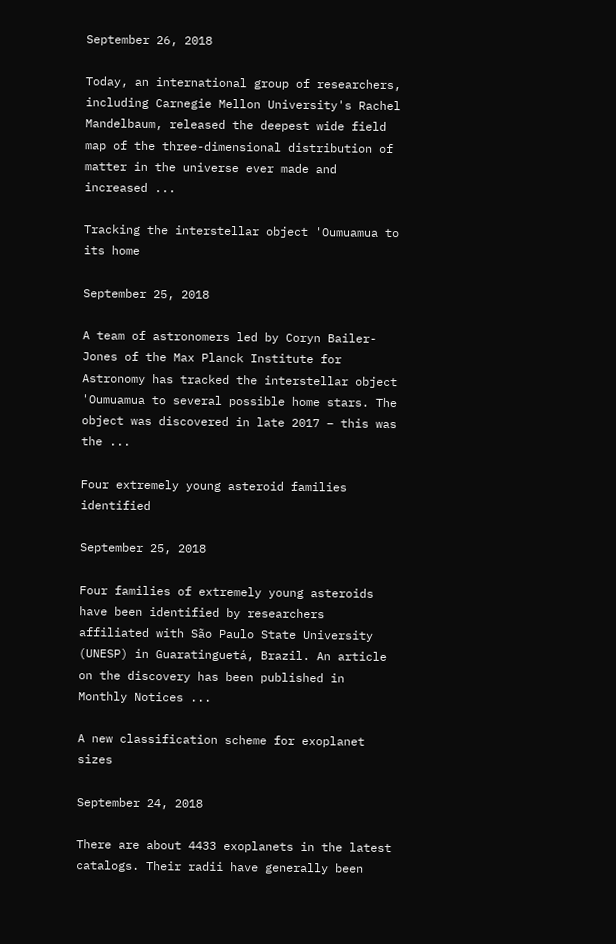September 26, 2018

Today, an international group of researchers, including Carnegie Mellon University's Rachel Mandelbaum, released the deepest wide field map of the three-dimensional distribution of matter in the universe ever made and increased ...

Tracking the interstellar object 'Oumuamua to its home

September 25, 2018

A team of astronomers led by Coryn Bailer-Jones of the Max Planck Institute for Astronomy has tracked the interstellar object 'Oumuamua to several possible home stars. The object was discovered in late 2017 – this was the ...

Four extremely young asteroid families identified

September 25, 2018

Four families of extremely young asteroids have been identified by researchers affiliated with São Paulo State University (UNESP) in Guaratinguetá, Brazil. An article on the discovery has been published in Monthly Notices ...

A new classification scheme for exoplanet sizes

September 24, 2018

There are about 4433 exoplanets in the latest catalogs. Their radii have generally been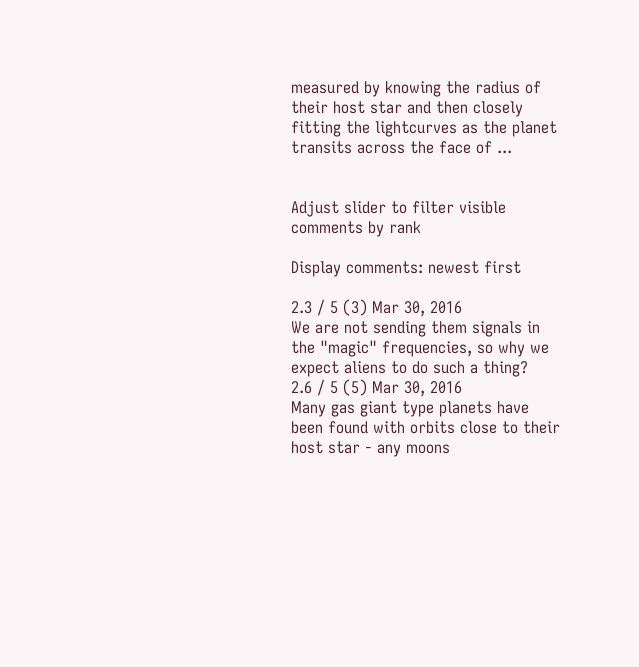measured by knowing the radius of their host star and then closely fitting the lightcurves as the planet transits across the face of ...


Adjust slider to filter visible comments by rank

Display comments: newest first

2.3 / 5 (3) Mar 30, 2016
We are not sending them signals in the "magic" frequencies, so why we expect aliens to do such a thing?
2.6 / 5 (5) Mar 30, 2016
Many gas giant type planets have been found with orbits close to their host star - any moons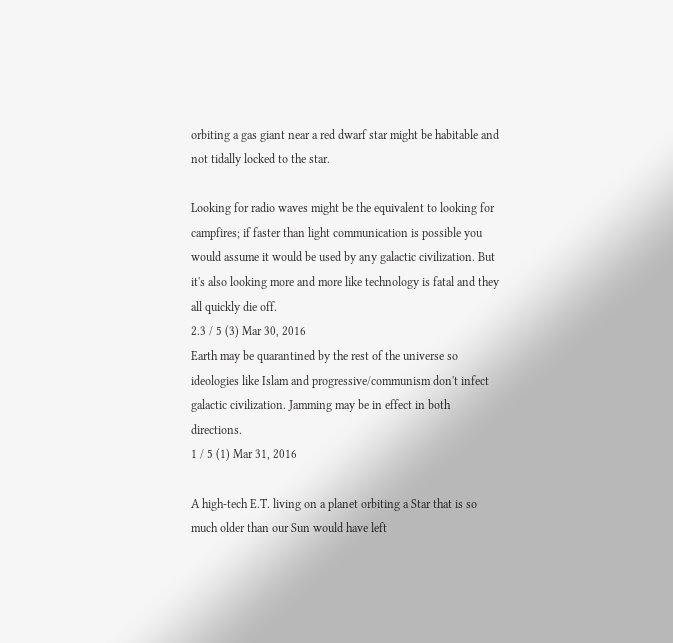orbiting a gas giant near a red dwarf star might be habitable and not tidally locked to the star.

Looking for radio waves might be the equivalent to looking for campfires; if faster than light communication is possible you would assume it would be used by any galactic civilization. But it's also looking more and more like technology is fatal and they all quickly die off.
2.3 / 5 (3) Mar 30, 2016
Earth may be quarantined by the rest of the universe so ideologies like Islam and progressive/communism don't infect galactic civilization. Jamming may be in effect in both directions.
1 / 5 (1) Mar 31, 2016

A high-tech E.T. living on a planet orbiting a Star that is so much older than our Sun would have left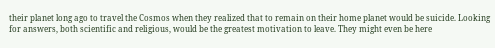their planet long ago to travel the Cosmos when they realized that to remain on their home planet would be suicide. Looking for answers, both scientific and religious, would be the greatest motivation to leave. They might even be here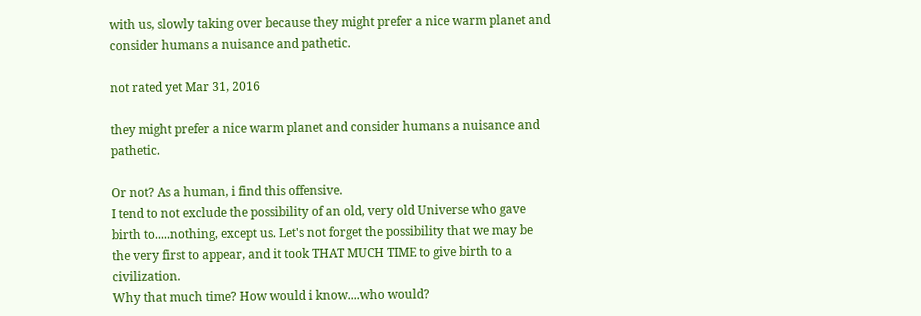with us, slowly taking over because they might prefer a nice warm planet and consider humans a nuisance and pathetic.

not rated yet Mar 31, 2016

they might prefer a nice warm planet and consider humans a nuisance and pathetic.

Or not? As a human, i find this offensive.
I tend to not exclude the possibility of an old, very old Universe who gave birth to.....nothing, except us. Let's not forget the possibility that we may be the very first to appear, and it took THAT MUCH TIME to give birth to a civilization.
Why that much time? How would i know....who would?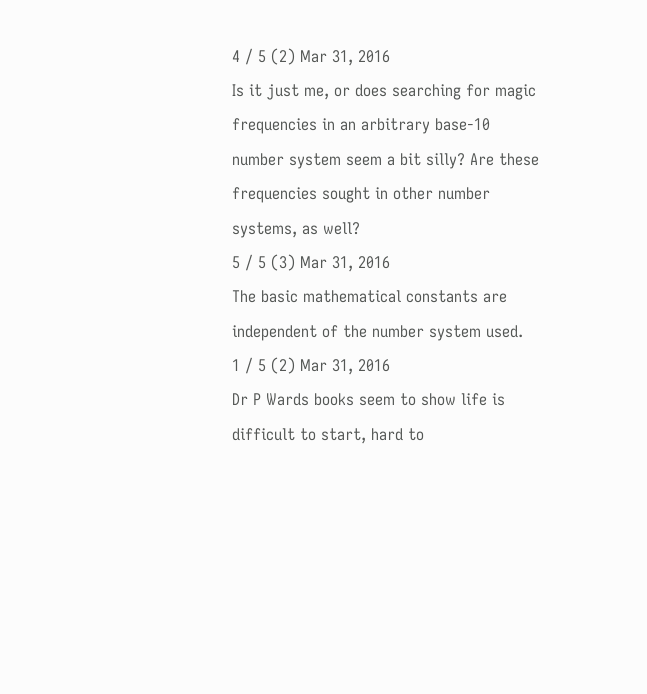4 / 5 (2) Mar 31, 2016
Is it just me, or does searching for magic frequencies in an arbitrary base-10 number system seem a bit silly? Are these frequencies sought in other number systems, as well?
5 / 5 (3) Mar 31, 2016
The basic mathematical constants are independent of the number system used.
1 / 5 (2) Mar 31, 2016
Dr P Wards books seem to show life is difficult to start, hard to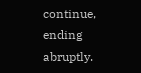continue, ending abruptly.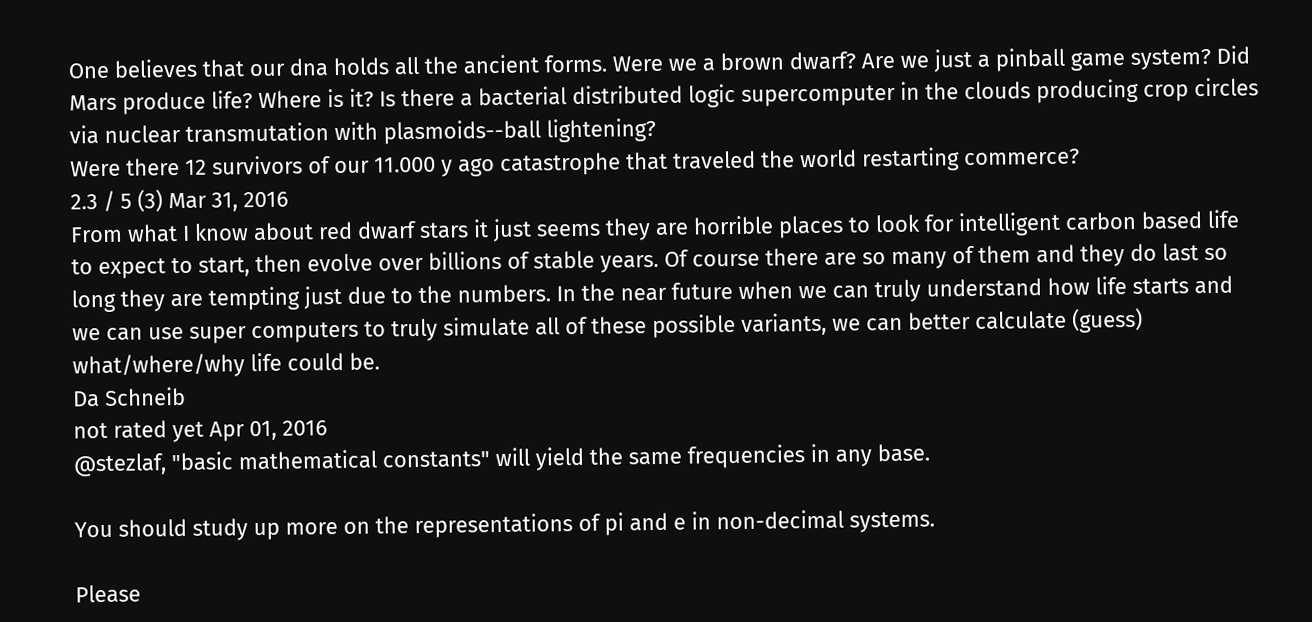One believes that our dna holds all the ancient forms. Were we a brown dwarf? Are we just a pinball game system? Did Mars produce life? Where is it? Is there a bacterial distributed logic supercomputer in the clouds producing crop circles via nuclear transmutation with plasmoids--ball lightening?
Were there 12 survivors of our 11.000 y ago catastrophe that traveled the world restarting commerce?
2.3 / 5 (3) Mar 31, 2016
From what I know about red dwarf stars it just seems they are horrible places to look for intelligent carbon based life to expect to start, then evolve over billions of stable years. Of course there are so many of them and they do last so long they are tempting just due to the numbers. In the near future when we can truly understand how life starts and we can use super computers to truly simulate all of these possible variants, we can better calculate (guess) what/where/why life could be.
Da Schneib
not rated yet Apr 01, 2016
@stezlaf, "basic mathematical constants" will yield the same frequencies in any base.

You should study up more on the representations of pi and e in non-decimal systems.

Please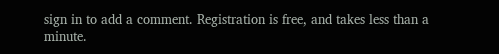sign in to add a comment. Registration is free, and takes less than a minute.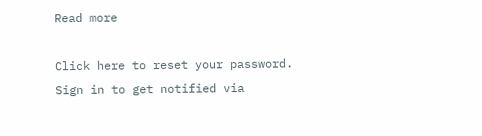Read more

Click here to reset your password.
Sign in to get notified via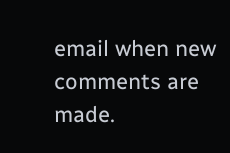email when new comments are made.